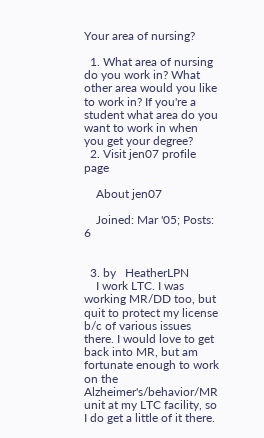Your area of nursing?

  1. What area of nursing do you work in? What other area would you like to work in? If you're a student what area do you want to work in when you get your degree?
  2. Visit jen07 profile page

    About jen07

    Joined: Mar '05; Posts: 6


  3. by   HeatherLPN
    I work LTC. I was working MR/DD too, but quit to protect my license b/c of various issues there. I would love to get back into MR, but am fortunate enough to work on the Alzheimer's/behavior/MR unit at my LTC facility, so I do get a little of it there.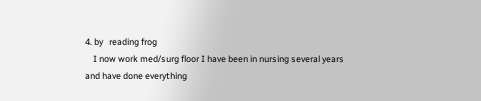4. by   reading frog
    I now work med/surg floor I have been in nursing several years and have done everything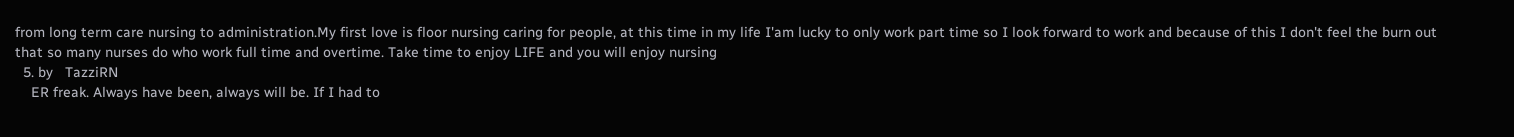from long term care nursing to administration.My first love is floor nursing caring for people, at this time in my life I'am lucky to only work part time so I look forward to work and because of this I don't feel the burn out that so many nurses do who work full time and overtime. Take time to enjoy LIFE and you will enjoy nursing
  5. by   TazziRN
    ER freak. Always have been, always will be. If I had to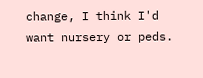change, I think I'd want nursery or peds.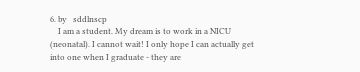6. by   sddlnscp
    I am a student. My dream is to work in a NICU (neonatal). I cannot wait! I only hope I can actually get into one when I graduate - they are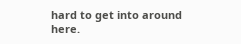hard to get into around here.